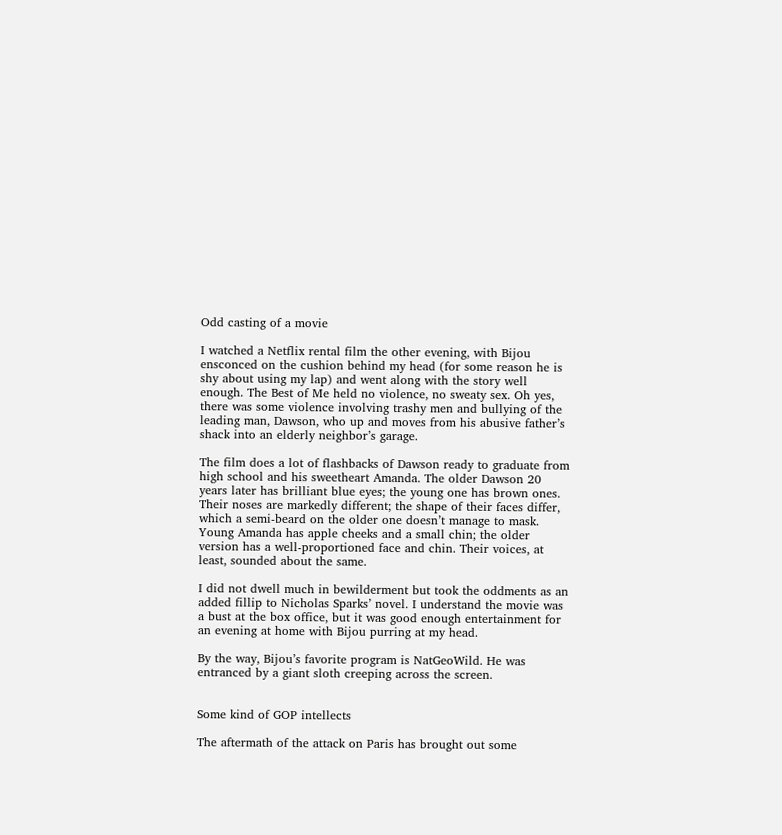Odd casting of a movie

I watched a Netflix rental film the other evening, with Bijou ensconced on the cushion behind my head (for some reason he is shy about using my lap) and went along with the story well enough. The Best of Me held no violence, no sweaty sex. Oh yes, there was some violence involving trashy men and bullying of the leading man, Dawson, who up and moves from his abusive father’s shack into an elderly neighbor’s garage.

The film does a lot of flashbacks of Dawson ready to graduate from high school and his sweetheart Amanda. The older Dawson 20 years later has brilliant blue eyes; the young one has brown ones. Their noses are markedly different; the shape of their faces differ, which a semi-beard on the older one doesn’t manage to mask.
Young Amanda has apple cheeks and a small chin; the older version has a well-proportioned face and chin. Their voices, at least, sounded about the same.

I did not dwell much in bewilderment but took the oddments as an added fillip to Nicholas Sparks’ novel. I understand the movie was a bust at the box office, but it was good enough entertainment for an evening at home with Bijou purring at my head.

By the way, Bijou’s favorite program is NatGeoWild. He was entranced by a giant sloth creeping across the screen.


Some kind of GOP intellects

The aftermath of the attack on Paris has brought out some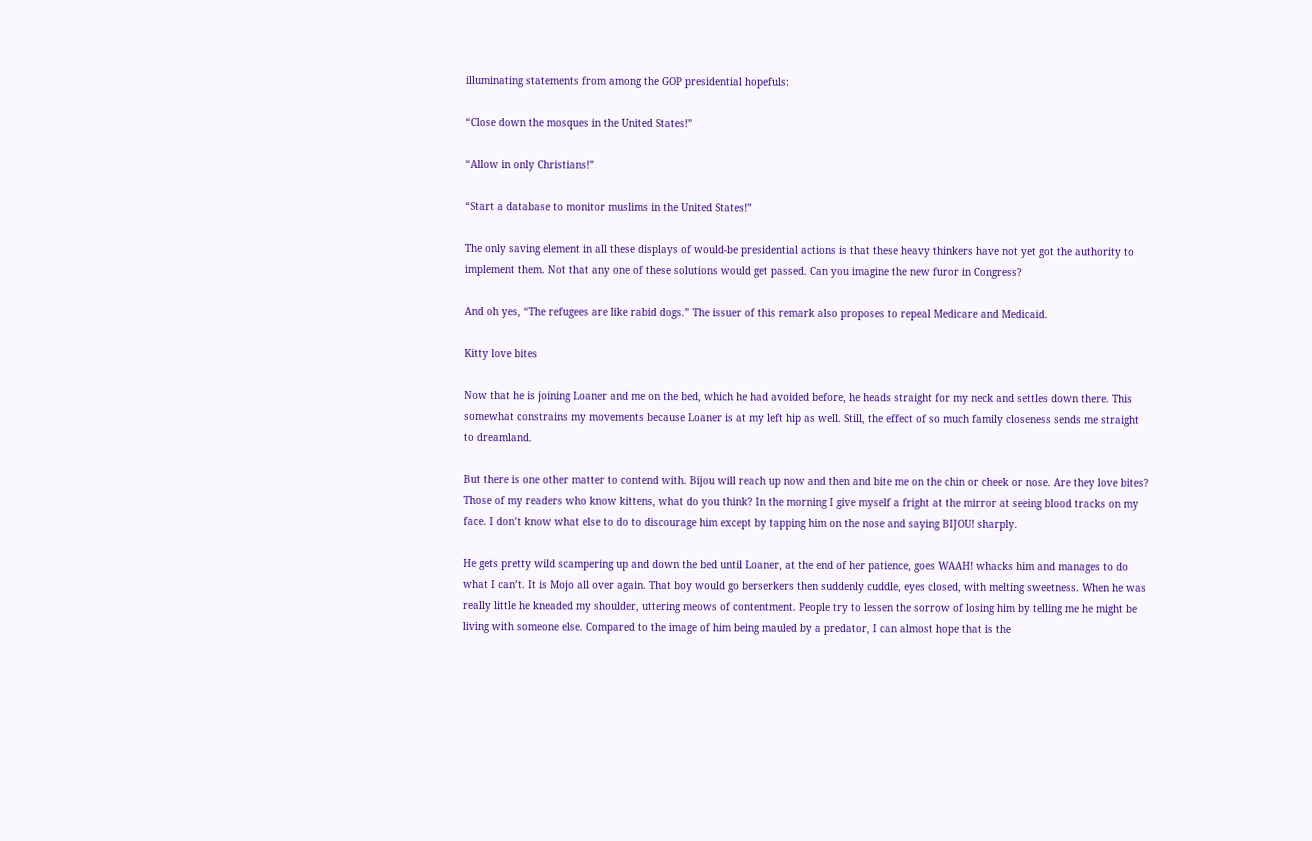illuminating statements from among the GOP presidential hopefuls:

“Close down the mosques in the United States!”

“Allow in only Christians!”

“Start a database to monitor muslims in the United States!”

The only saving element in all these displays of would-be presidential actions is that these heavy thinkers have not yet got the authority to implement them. Not that any one of these solutions would get passed. Can you imagine the new furor in Congress?

And oh yes, “The refugees are like rabid dogs.” The issuer of this remark also proposes to repeal Medicare and Medicaid.

Kitty love bites

Now that he is joining Loaner and me on the bed, which he had avoided before, he heads straight for my neck and settles down there. This somewhat constrains my movements because Loaner is at my left hip as well. Still, the effect of so much family closeness sends me straight to dreamland.

But there is one other matter to contend with. Bijou will reach up now and then and bite me on the chin or cheek or nose. Are they love bites? Those of my readers who know kittens, what do you think? In the morning I give myself a fright at the mirror at seeing blood tracks on my face. I don’t know what else to do to discourage him except by tapping him on the nose and saying BIJOU! sharply.

He gets pretty wild scampering up and down the bed until Loaner, at the end of her patience, goes WAAH! whacks him and manages to do what I can’t. It is Mojo all over again. That boy would go berserkers then suddenly cuddle, eyes closed, with melting sweetness. When he was really little he kneaded my shoulder, uttering meows of contentment. People try to lessen the sorrow of losing him by telling me he might be living with someone else. Compared to the image of him being mauled by a predator, I can almost hope that is the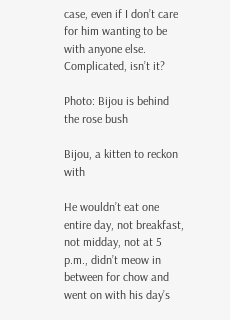case, even if I don’t care for him wanting to be with anyone else. Complicated, isn’t it?

Photo: Bijou is behind the rose bush

Bijou, a kitten to reckon with

He wouldn’t eat one entire day, not breakfast, not midday, not at 5 p.m., didn’t meow in between for chow and went on with his day’s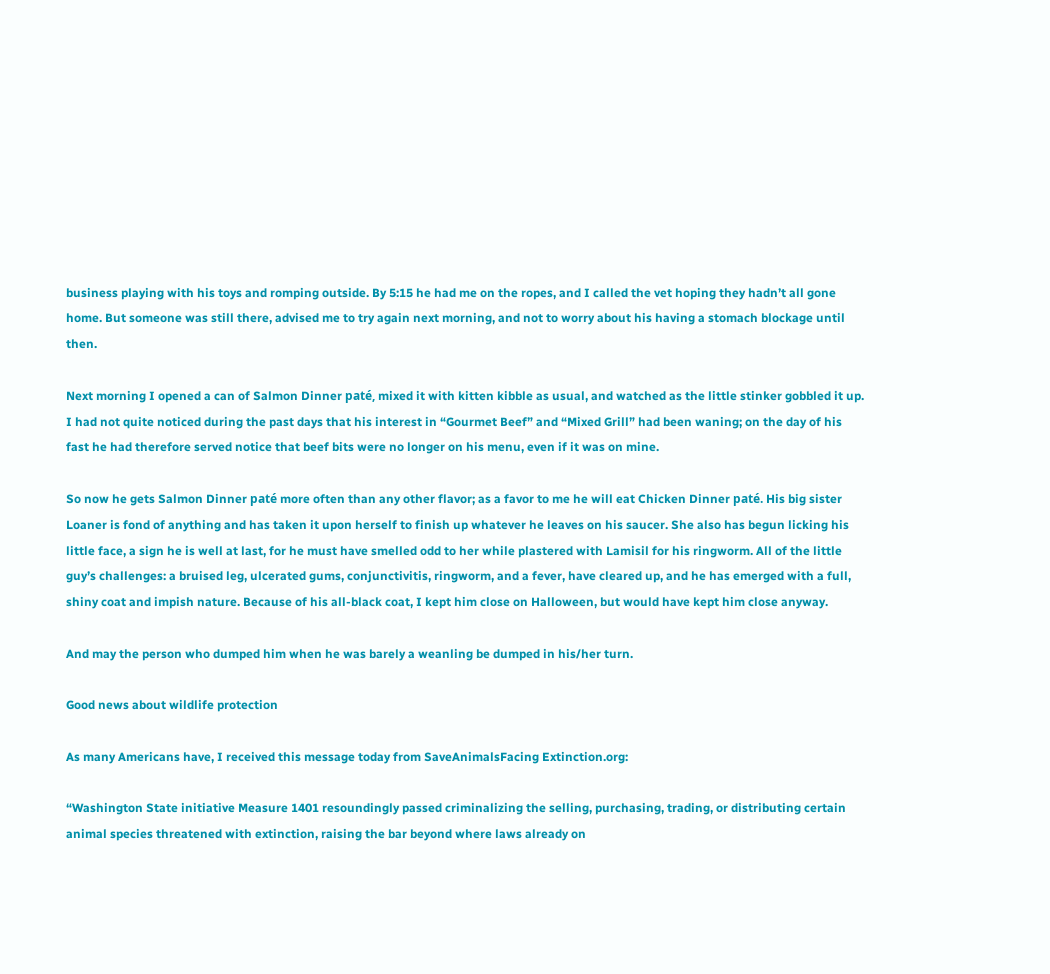business playing with his toys and romping outside. By 5:15 he had me on the ropes, and I called the vet hoping they hadn’t all gone home. But someone was still there, advised me to try again next morning, and not to worry about his having a stomach blockage until then.

Next morning I opened a can of Salmon Dinner paté, mixed it with kitten kibble as usual, and watched as the little stinker gobbled it up. I had not quite noticed during the past days that his interest in “Gourmet Beef” and “Mixed Grill” had been waning; on the day of his fast he had therefore served notice that beef bits were no longer on his menu, even if it was on mine.

So now he gets Salmon Dinner paté more often than any other flavor; as a favor to me he will eat Chicken Dinner paté. His big sister Loaner is fond of anything and has taken it upon herself to finish up whatever he leaves on his saucer. She also has begun licking his little face, a sign he is well at last, for he must have smelled odd to her while plastered with Lamisil for his ringworm. All of the little guy’s challenges: a bruised leg, ulcerated gums, conjunctivitis, ringworm, and a fever, have cleared up, and he has emerged with a full, shiny coat and impish nature. Because of his all-black coat, I kept him close on Halloween, but would have kept him close anyway.

And may the person who dumped him when he was barely a weanling be dumped in his/her turn.

Good news about wildlife protection

As many Americans have, I received this message today from SaveAnimalsFacing Extinction.org:

“Washington State initiative Measure 1401 resoundingly passed criminalizing the selling, purchasing, trading, or distributing certain animal species threatened with extinction, raising the bar beyond where laws already on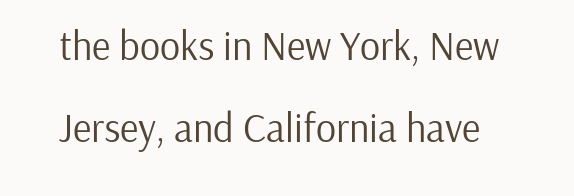the books in New York, New Jersey, and California have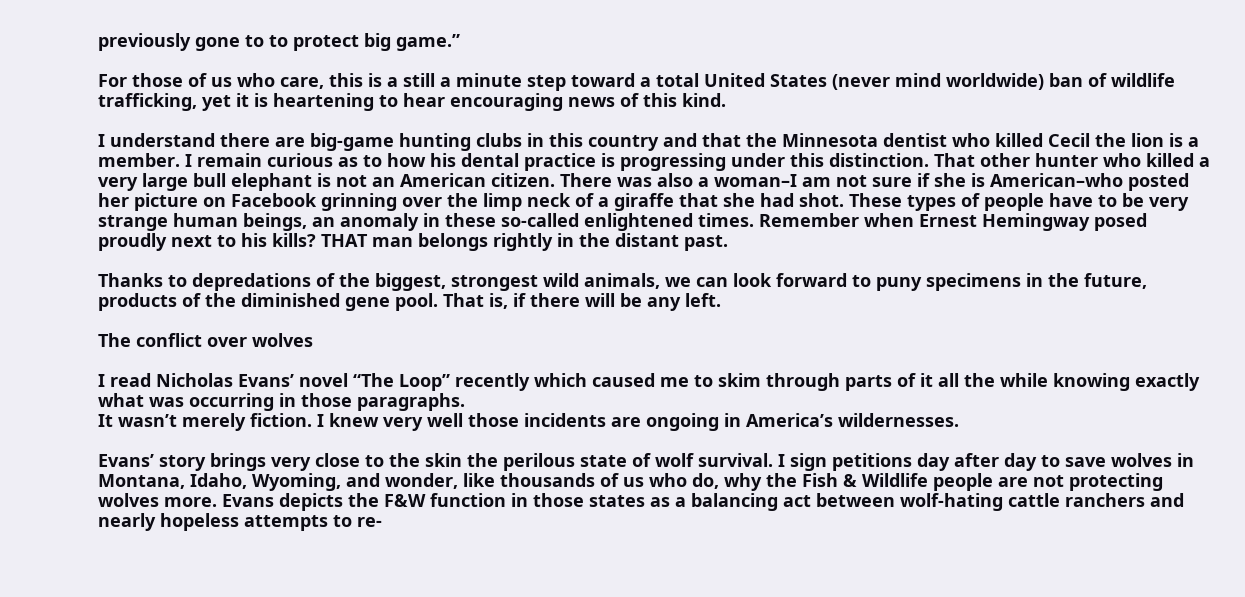previously gone to to protect big game.”

For those of us who care, this is a still a minute step toward a total United States (never mind worldwide) ban of wildlife trafficking, yet it is heartening to hear encouraging news of this kind.

I understand there are big-game hunting clubs in this country and that the Minnesota dentist who killed Cecil the lion is a member. I remain curious as to how his dental practice is progressing under this distinction. That other hunter who killed a very large bull elephant is not an American citizen. There was also a woman–I am not sure if she is American–who posted her picture on Facebook grinning over the limp neck of a giraffe that she had shot. These types of people have to be very strange human beings, an anomaly in these so-called enlightened times. Remember when Ernest Hemingway posed proudly next to his kills? THAT man belongs rightly in the distant past.

Thanks to depredations of the biggest, strongest wild animals, we can look forward to puny specimens in the future, products of the diminished gene pool. That is, if there will be any left.

The conflict over wolves

I read Nicholas Evans’ novel “The Loop” recently which caused me to skim through parts of it all the while knowing exactly what was occurring in those paragraphs.
It wasn’t merely fiction. I knew very well those incidents are ongoing in America’s wildernesses.

Evans’ story brings very close to the skin the perilous state of wolf survival. I sign petitions day after day to save wolves in Montana, Idaho, Wyoming, and wonder, like thousands of us who do, why the Fish & Wildlife people are not protecting wolves more. Evans depicts the F&W function in those states as a balancing act between wolf-hating cattle ranchers and nearly hopeless attempts to re-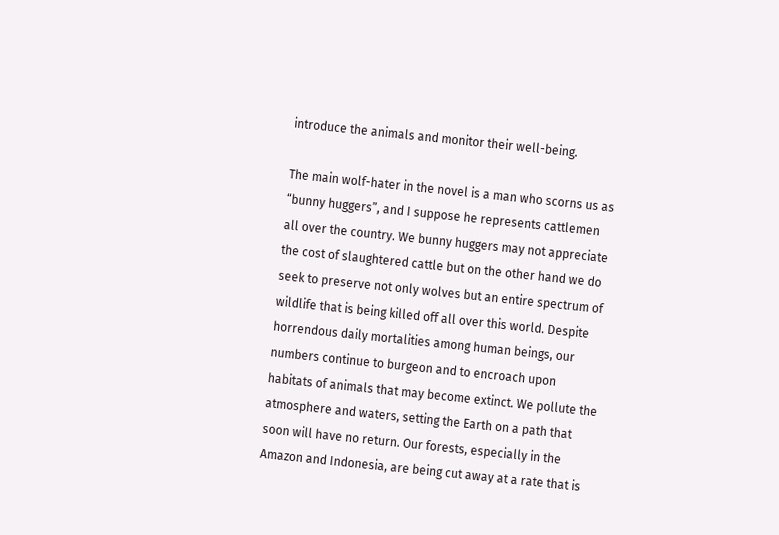introduce the animals and monitor their well-being.

The main wolf-hater in the novel is a man who scorns us as “bunny huggers”, and I suppose he represents cattlemen all over the country. We bunny huggers may not appreciate the cost of slaughtered cattle but on the other hand we do seek to preserve not only wolves but an entire spectrum of wildlife that is being killed off all over this world. Despite horrendous daily mortalities among human beings, our numbers continue to burgeon and to encroach upon habitats of animals that may become extinct. We pollute the atmosphere and waters, setting the Earth on a path that soon will have no return. Our forests, especially in the Amazon and Indonesia, are being cut away at a rate that is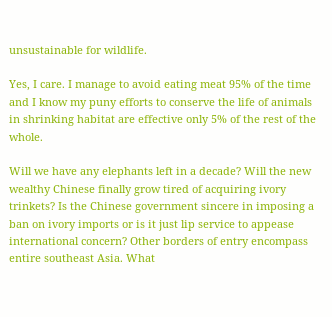unsustainable for wildlife.

Yes, I care. I manage to avoid eating meat 95% of the time and I know my puny efforts to conserve the life of animals in shrinking habitat are effective only 5% of the rest of the whole.

Will we have any elephants left in a decade? Will the new wealthy Chinese finally grow tired of acquiring ivory trinkets? Is the Chinese government sincere in imposing a ban on ivory imports or is it just lip service to appease international concern? Other borders of entry encompass entire southeast Asia. What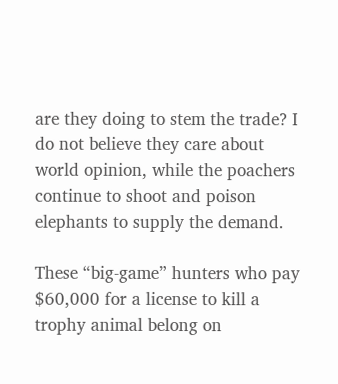are they doing to stem the trade? I do not believe they care about world opinion, while the poachers continue to shoot and poison elephants to supply the demand.

These “big-game” hunters who pay $60,000 for a license to kill a trophy animal belong on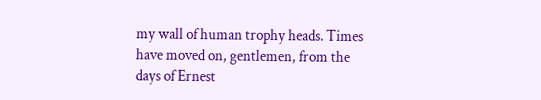my wall of human trophy heads. Times have moved on, gentlemen, from the days of Ernest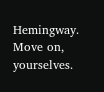Hemingway. Move on, yourselves.